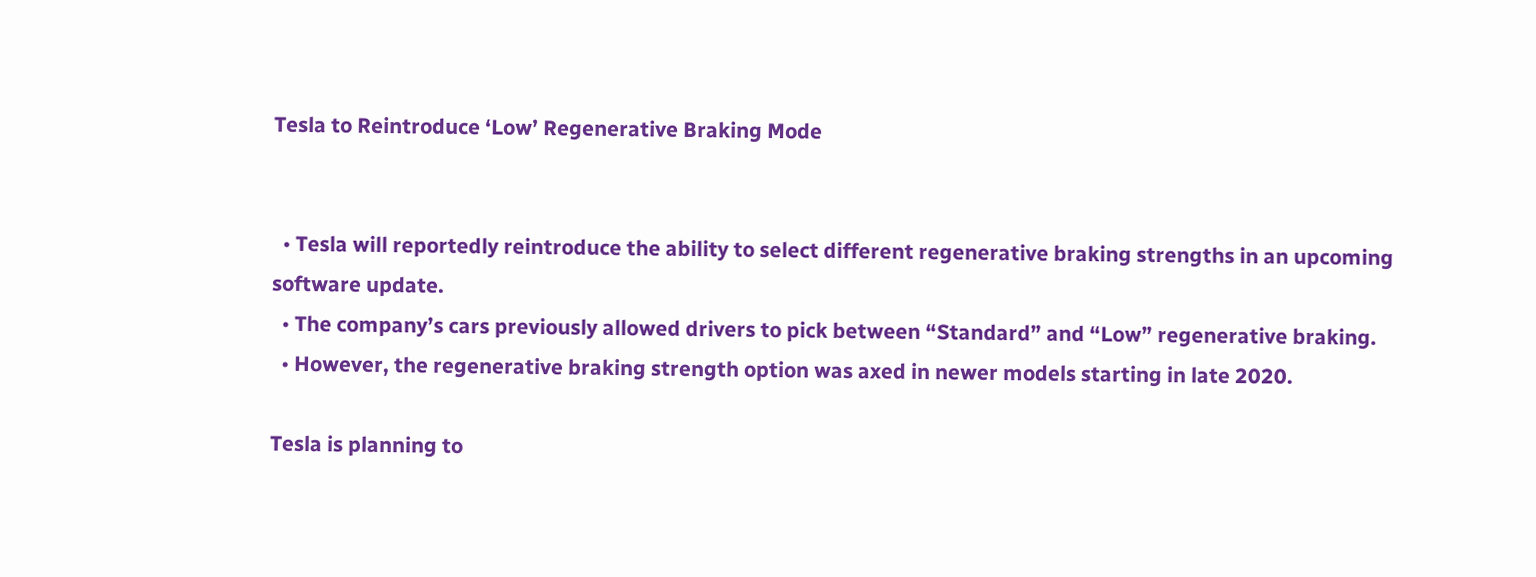Tesla to Reintroduce ‘Low’ Regenerative Braking Mode


  • Tesla will reportedly reintroduce the ability to select different regenerative braking strengths in an upcoming software update.
  • The company’s cars previously allowed drivers to pick between “Standard” and “Low” regenerative braking.
  • However, the regenerative braking strength option was axed in newer models starting in late 2020.

Tesla is planning to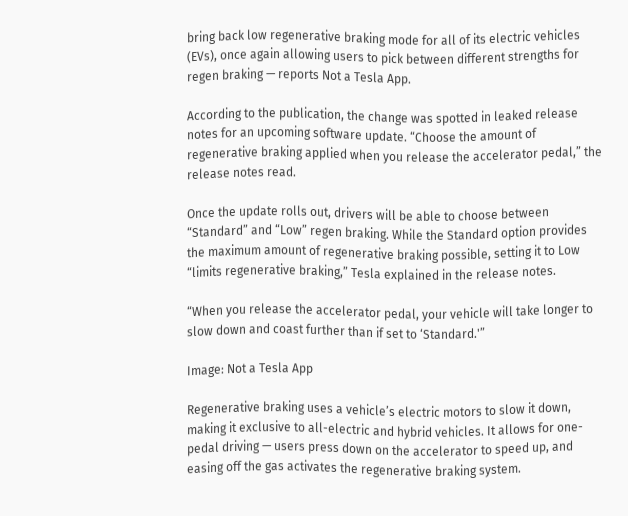bring back low regenerative braking mode for all of its electric vehicles (EVs), once again allowing users to pick between different strengths for regen braking — reports Not a Tesla App.

According to the publication, the change was spotted in leaked release notes for an upcoming software update. “Choose the amount of regenerative braking applied when you release the accelerator pedal,” the release notes read.

Once the update rolls out, drivers will be able to choose between “Standard” and “Low” regen braking. While the Standard option provides the maximum amount of regenerative braking possible, setting it to Low “limits regenerative braking,” Tesla explained in the release notes.

“When you release the accelerator pedal, your vehicle will take longer to slow down and coast further than if set to ‘Standard.'”

Image: Not a Tesla App

Regenerative braking uses a vehicle’s electric motors to slow it down, making it exclusive to all-electric and hybrid vehicles. It allows for one-pedal driving — users press down on the accelerator to speed up, and easing off the gas activates the regenerative braking system.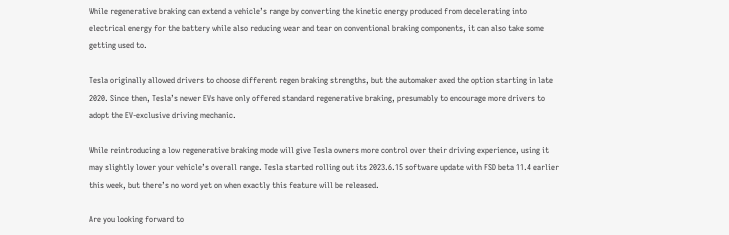While regenerative braking can extend a vehicle’s range by converting the kinetic energy produced from decelerating into electrical energy for the battery while also reducing wear and tear on conventional braking components, it can also take some getting used to.

Tesla originally allowed drivers to choose different regen braking strengths, but the automaker axed the option starting in late 2020. Since then, Tesla’s newer EVs have only offered standard regenerative braking, presumably to encourage more drivers to adopt the EV-exclusive driving mechanic.

While reintroducing a low regenerative braking mode will give Tesla owners more control over their driving experience, using it may slightly lower your vehicle’s overall range. Tesla started rolling out its 2023.6.15 software update with FSD beta 11.4 earlier this week, but there’s no word yet on when exactly this feature will be released.

Are you looking forward to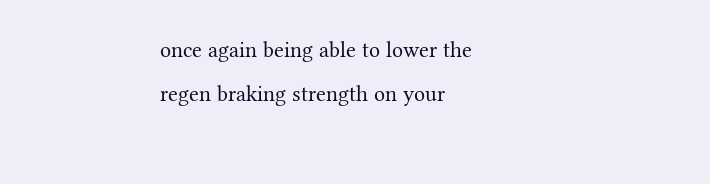once again being able to lower the regen braking strength on your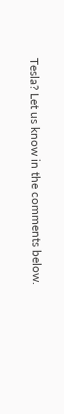Tesla? Let us know in the comments below.